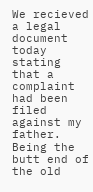We recieved a legal document today stating that a complaint had been filed against my father. Being the butt end of the old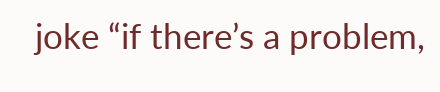joke “if there’s a problem,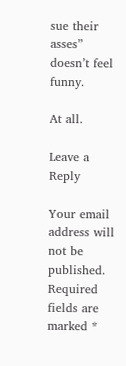sue their asses” doesn’t feel funny.

At all.

Leave a Reply

Your email address will not be published. Required fields are marked *